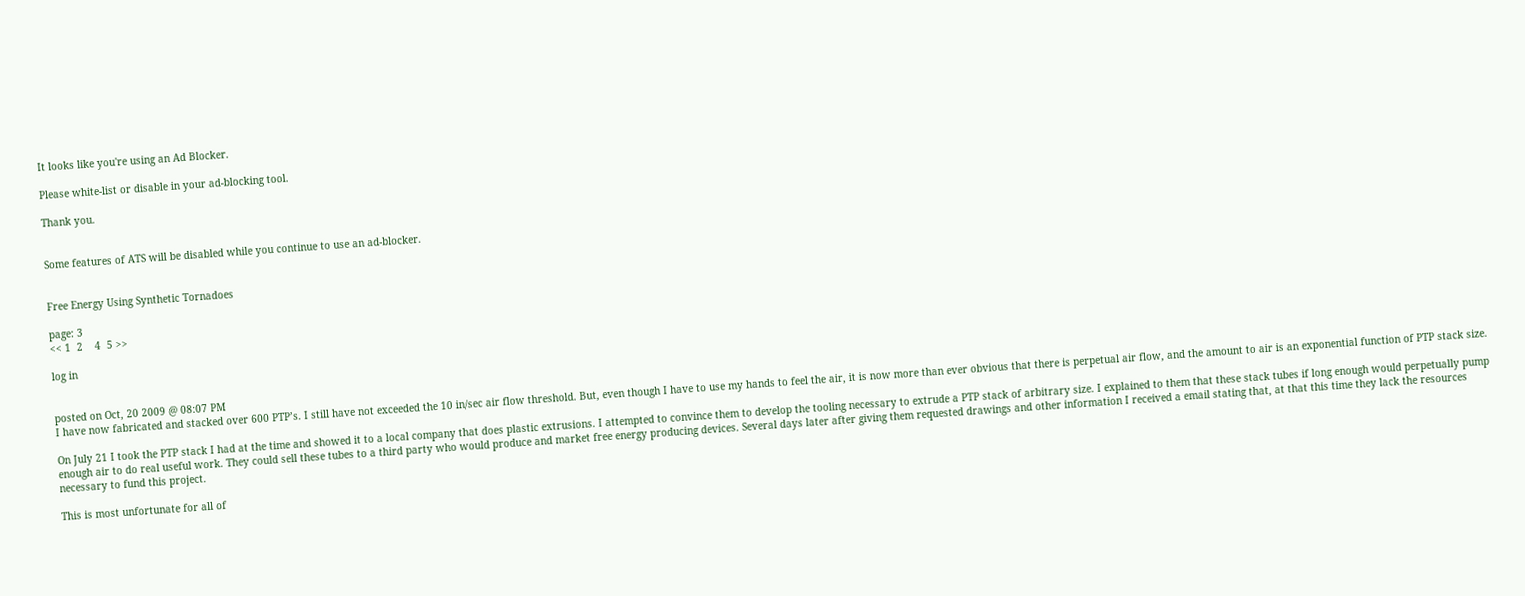It looks like you're using an Ad Blocker.

Please white-list or disable in your ad-blocking tool.

Thank you.


Some features of ATS will be disabled while you continue to use an ad-blocker.


Free Energy Using Synthetic Tornadoes

page: 3
<< 1  2    4  5 >>

log in


posted on Oct, 20 2009 @ 08:07 PM
I have now fabricated and stacked over 600 PTP’s. I still have not exceeded the 10 in/sec air flow threshold. But, even though I have to use my hands to feel the air, it is now more than ever obvious that there is perpetual air flow, and the amount to air is an exponential function of PTP stack size.

On July 21 I took the PTP stack I had at the time and showed it to a local company that does plastic extrusions. I attempted to convince them to develop the tooling necessary to extrude a PTP stack of arbitrary size. I explained to them that these stack tubes if long enough would perpetually pump enough air to do real useful work. They could sell these tubes to a third party who would produce and market free energy producing devices. Several days later after giving them requested drawings and other information I received a email stating that, at that this time they lack the resources necessary to fund this project.

This is most unfortunate for all of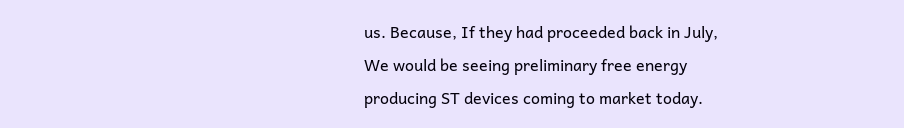us. Because, If they had proceeded back in July, We would be seeing preliminary free energy producing ST devices coming to market today.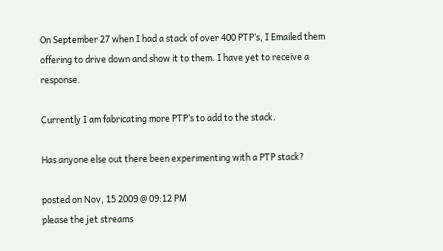On September 27 when I had a stack of over 400 PTP’s, I Emailed them offering to drive down and show it to them. I have yet to receive a response.

Currently I am fabricating more PTP’s to add to the stack.

Has anyone else out there been experimenting with a PTP stack?

posted on Nov, 15 2009 @ 09:12 PM
please the jet streams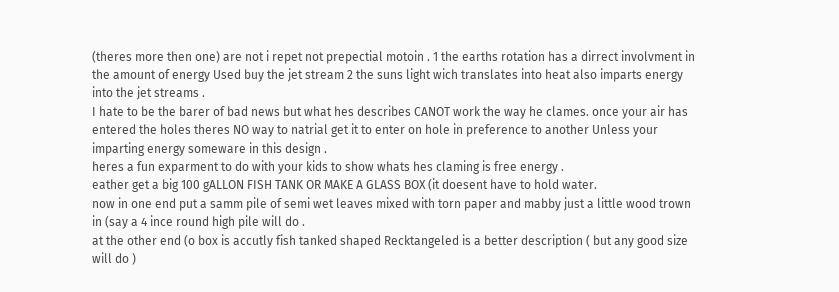(theres more then one) are not i repet not prepectial motoin . 1 the earths rotation has a dirrect involvment in the amount of energy Used buy the jet stream 2 the suns light wich translates into heat also imparts energy into the jet streams .
I hate to be the barer of bad news but what hes describes CANOT work the way he clames. once your air has entered the holes theres NO way to natrial get it to enter on hole in preference to another Unless your imparting energy someware in this design .
heres a fun exparment to do with your kids to show whats hes claming is free energy .
eather get a big 100 gALLON FISH TANK OR MAKE A GLASS BOX (it doesent have to hold water.
now in one end put a samm pile of semi wet leaves mixed with torn paper and mabby just a little wood trown in (say a 4 ince round high pile will do .
at the other end (o box is accutly fish tanked shaped Recktangeled is a better description ( but any good size will do )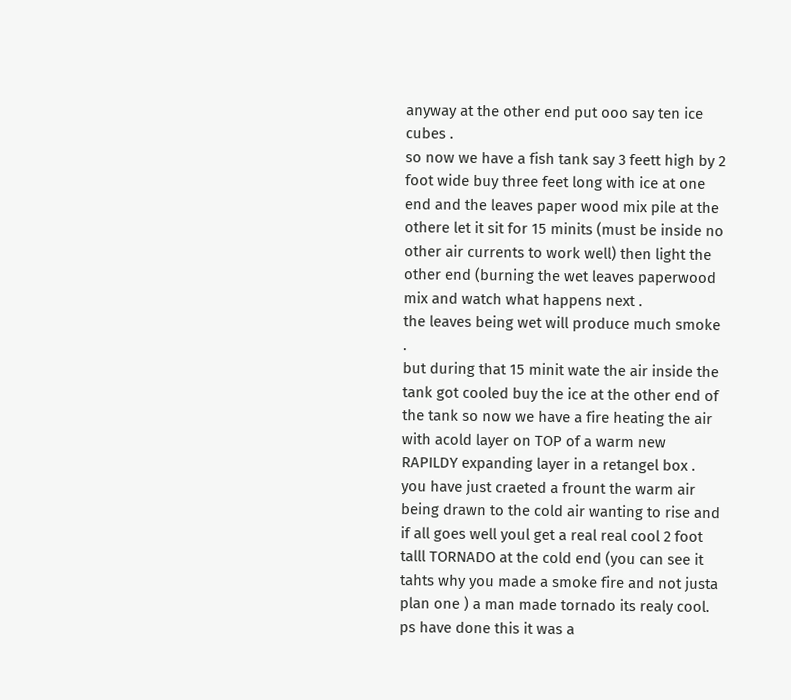anyway at the other end put ooo say ten ice cubes .
so now we have a fish tank say 3 feett high by 2 foot wide buy three feet long with ice at one end and the leaves paper wood mix pile at the othere let it sit for 15 minits (must be inside no other air currents to work well) then light the other end (burning the wet leaves paperwood mix and watch what happens next .
the leaves being wet will produce much smoke .
but during that 15 minit wate the air inside the tank got cooled buy the ice at the other end of the tank so now we have a fire heating the air with acold layer on TOP of a warm new RAPILDY expanding layer in a retangel box .
you have just craeted a frount the warm air being drawn to the cold air wanting to rise and if all goes well youl get a real real cool 2 foot talll TORNADO at the cold end (you can see it tahts why you made a smoke fire and not justa plan one ) a man made tornado its realy cool.
ps have done this it was a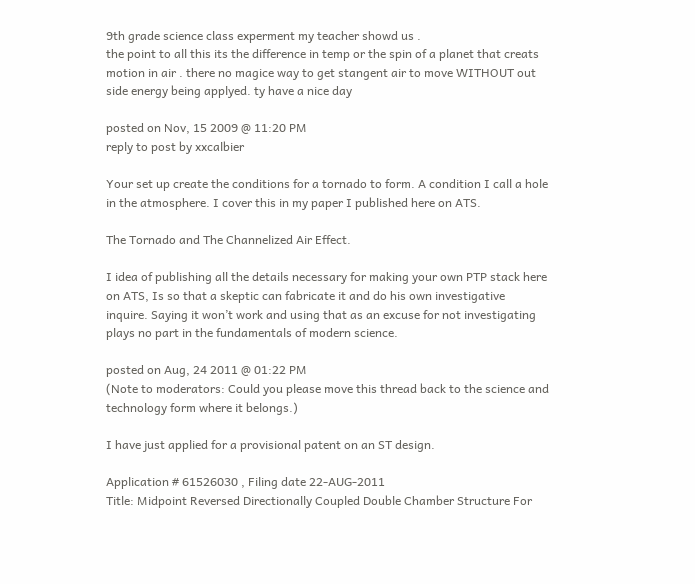9th grade science class experment my teacher showd us .
the point to all this its the difference in temp or the spin of a planet that creats motion in air . there no magice way to get stangent air to move WITHOUT out side energy being applyed. ty have a nice day

posted on Nov, 15 2009 @ 11:20 PM
reply to post by xxcalbier

Your set up create the conditions for a tornado to form. A condition I call a hole in the atmosphere. I cover this in my paper I published here on ATS.

The Tornado and The Channelized Air Effect.

I idea of publishing all the details necessary for making your own PTP stack here on ATS, Is so that a skeptic can fabricate it and do his own investigative inquire. Saying it won’t work and using that as an excuse for not investigating plays no part in the fundamentals of modern science.

posted on Aug, 24 2011 @ 01:22 PM
(Note to moderators: Could you please move this thread back to the science and technology form where it belongs.)

I have just applied for a provisional patent on an ST design.

Application # 61526030 , Filing date 22-AUG-2011
Title: Midpoint Reversed Directionally Coupled Double Chamber Structure For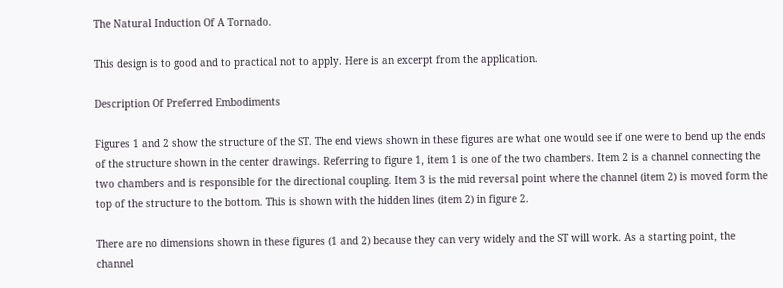The Natural Induction Of A Tornado.

This design is to good and to practical not to apply. Here is an excerpt from the application.

Description Of Preferred Embodiments

Figures 1 and 2 show the structure of the ST. The end views shown in these figures are what one would see if one were to bend up the ends of the structure shown in the center drawings. Referring to figure 1, item 1 is one of the two chambers. Item 2 is a channel connecting the two chambers and is responsible for the directional coupling. Item 3 is the mid reversal point where the channel (item 2) is moved form the top of the structure to the bottom. This is shown with the hidden lines (item 2) in figure 2.

There are no dimensions shown in these figures (1 and 2) because they can very widely and the ST will work. As a starting point, the channel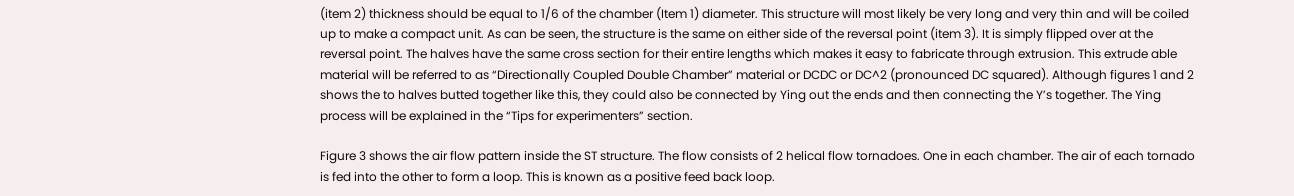(item 2) thickness should be equal to 1/6 of the chamber (Item 1) diameter. This structure will most likely be very long and very thin and will be coiled up to make a compact unit. As can be seen, the structure is the same on either side of the reversal point (item 3). It is simply flipped over at the reversal point. The halves have the same cross section for their entire lengths which makes it easy to fabricate through extrusion. This extrude able material will be referred to as “Directionally Coupled Double Chamber” material or DCDC or DC^2 (pronounced DC squared). Although figures 1 and 2 shows the to halves butted together like this, they could also be connected by Ying out the ends and then connecting the Y’s together. The Ying process will be explained in the “Tips for experimenters” section.

Figure 3 shows the air flow pattern inside the ST structure. The flow consists of 2 helical flow tornadoes. One in each chamber. The air of each tornado is fed into the other to form a loop. This is known as a positive feed back loop.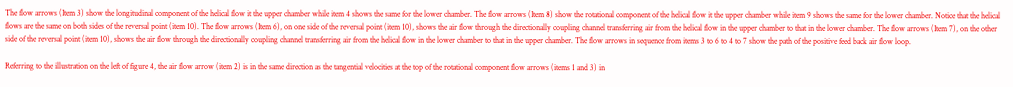The flow arrows (Item 3) show the longitudinal component of the helical flow it the upper chamber while item 4 shows the same for the lower chamber. The flow arrows (Item 8) show the rotational component of the helical flow it the upper chamber while item 9 shows the same for the lower chamber. Notice that the helical flows are the same on both sides of the reversal point (item 10). The flow arrows (Item 6), on one side of the reversal point (item 10), shows the air flow through the directionally coupling channel transferring air from the helical flow in the upper chamber to that in the lower chamber. The flow arrows (Item 7), on the other side of the reversal point (item 10), shows the air flow through the directionally coupling channel transferring air from the helical flow in the lower chamber to that in the upper chamber. The flow arrows in sequence from items 3 to 6 to 4 to 7 show the path of the positive feed back air flow loop.

Referring to the illustration on the left of figure 4, the air flow arrow (item 2) is in the same direction as the tangential velocities at the top of the rotational component flow arrows (items 1 and 3) in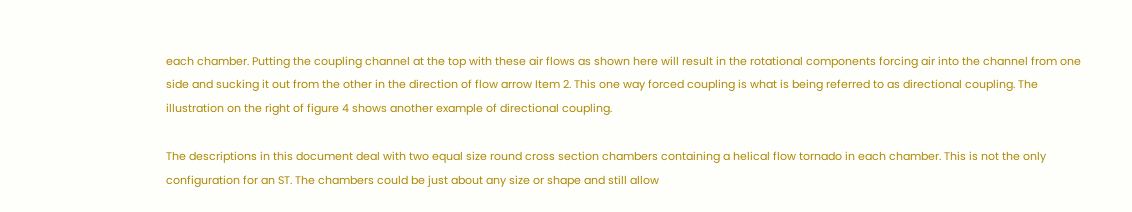each chamber. Putting the coupling channel at the top with these air flows as shown here will result in the rotational components forcing air into the channel from one side and sucking it out from the other in the direction of flow arrow Item 2. This one way forced coupling is what is being referred to as directional coupling. The illustration on the right of figure 4 shows another example of directional coupling.

The descriptions in this document deal with two equal size round cross section chambers containing a helical flow tornado in each chamber. This is not the only configuration for an ST. The chambers could be just about any size or shape and still allow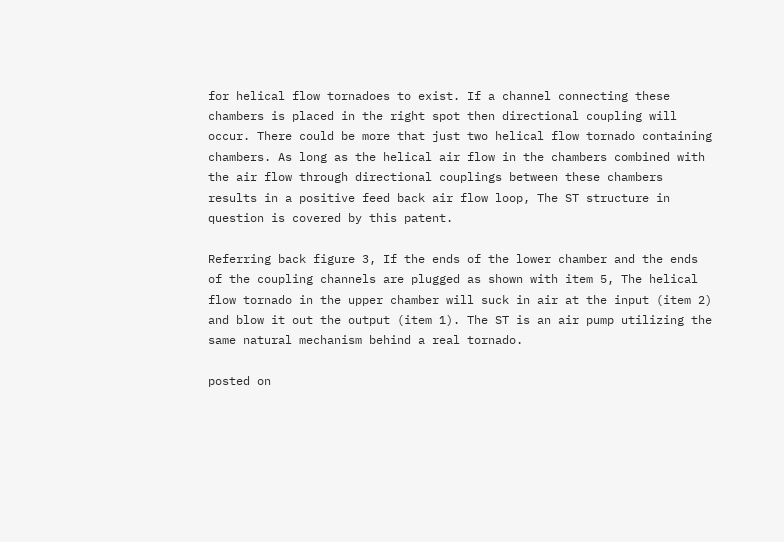for helical flow tornadoes to exist. If a channel connecting these chambers is placed in the right spot then directional coupling will occur. There could be more that just two helical flow tornado containing chambers. As long as the helical air flow in the chambers combined with the air flow through directional couplings between these chambers results in a positive feed back air flow loop, The ST structure in question is covered by this patent.

Referring back figure 3, If the ends of the lower chamber and the ends of the coupling channels are plugged as shown with item 5, The helical flow tornado in the upper chamber will suck in air at the input (item 2) and blow it out the output (item 1). The ST is an air pump utilizing the same natural mechanism behind a real tornado.

posted on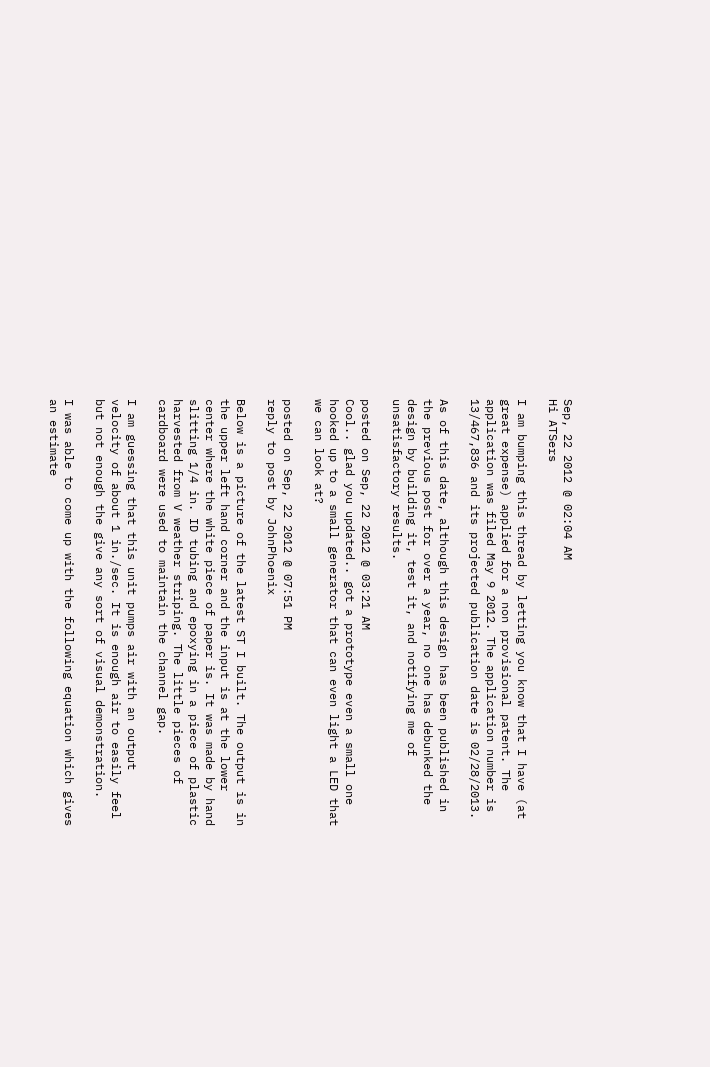Sep, 22 2012 @ 02:04 AM
Hi ATSers

I am bumping this thread by letting you know that I have (at great expense) applied for a non provisional patent. The application was filed May 9 2012. The application number is 13/467,836 and its projected publication date is 02/28/2013.

As of this date, although this design has been published in the previous post for over a year, no one has debunked the design by building it, test it, and notifying me of unsatisfactory results.

posted on Sep, 22 2012 @ 03:21 AM
Cool.. glad you updated.. got a prototype even a small one hooked up to a small generator that can even light a LED that we can look at?

posted on Sep, 22 2012 @ 07:51 PM
reply to post by JohnPhoenix

Below is a picture of the latest ST I built. The output is in the upper left hand corner and the input is at the lower center where the white piece of paper is. It was made by hand slitting 1/4 in. ID tubing and epoxying in a piece of plastic harvested from V weather striping. The little pieces of cardboard were used to maintain the channel gap.

I am guessing that this unit pumps air with an output velocity of about 1 in./sec. It is enough air to easily feel but not enough the give any sort of visual demonstration.

I was able to come up with the following equation which gives an estimate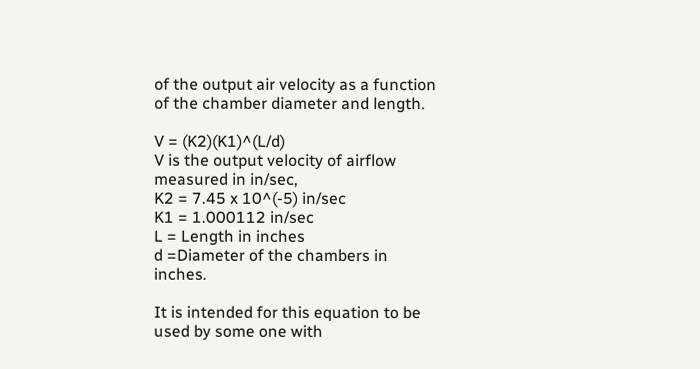of the output air velocity as a function of the chamber diameter and length.

V = (K2)(K1)^(L/d)
V is the output velocity of airflow measured in in/sec,
K2 = 7.45 x 10^(-5) in/sec
K1 = 1.000112 in/sec
L = Length in inches
d =Diameter of the chambers in inches.

It is intended for this equation to be used by some one with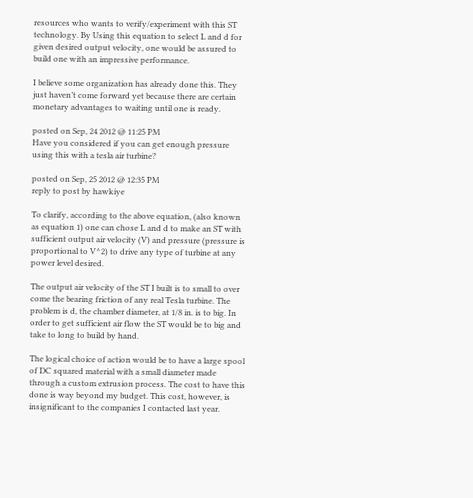resources who wants to verify/experiment with this ST technology. By Using this equation to select L and d for given desired output velocity, one would be assured to build one with an impressive performance.

I believe some organization has already done this. They just haven’t come forward yet because there are certain monetary advantages to waiting until one is ready.

posted on Sep, 24 2012 @ 11:25 PM
Have you considered if you can get enough pressure using this with a tesla air turbine?

posted on Sep, 25 2012 @ 12:35 PM
reply to post by hawkiye

To clarify, according to the above equation, (also known as equation 1) one can chose L and d to make an ST with sufficient output air velocity (V) and pressure (pressure is proportional to V^2) to drive any type of turbine at any power level desired.

The output air velocity of the ST I built is to small to over come the bearing friction of any real Tesla turbine. The problem is d, the chamber diameter, at 1/8 in. is to big. In order to get sufficient air flow the ST would be to big and take to long to build by hand.

The logical choice of action would be to have a large spool of DC squared material with a small diameter made through a custom extrusion process. The cost to have this done is way beyond my budget. This cost, however, is insignificant to the companies I contacted last year.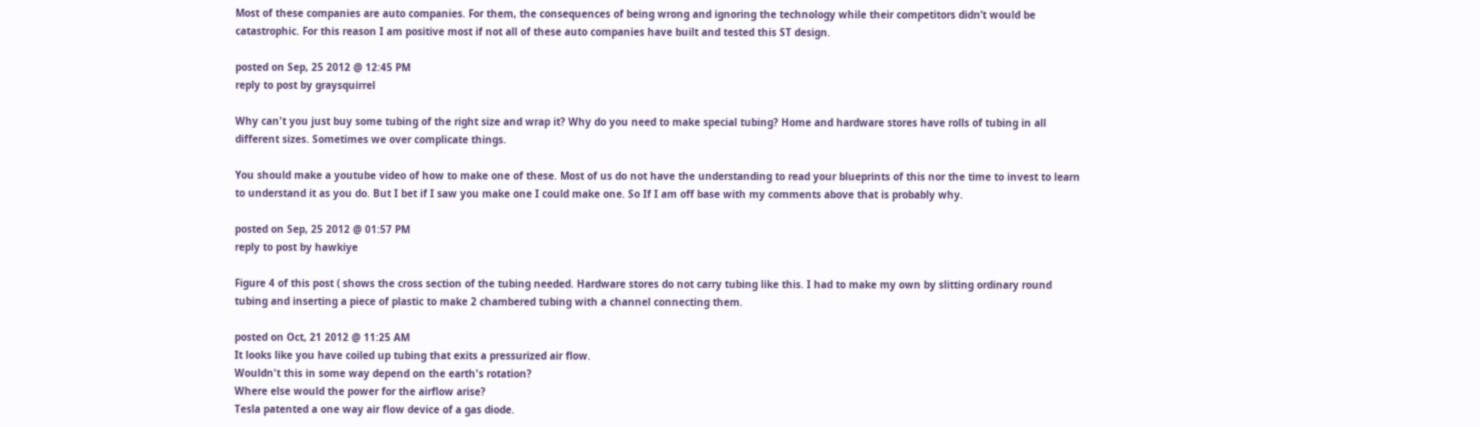Most of these companies are auto companies. For them, the consequences of being wrong and ignoring the technology while their competitors didn’t would be catastrophic. For this reason I am positive most if not all of these auto companies have built and tested this ST design.

posted on Sep, 25 2012 @ 12:45 PM
reply to post by graysquirrel

Why can't you just buy some tubing of the right size and wrap it? Why do you need to make special tubing? Home and hardware stores have rolls of tubing in all different sizes. Sometimes we over complicate things.

You should make a youtube video of how to make one of these. Most of us do not have the understanding to read your blueprints of this nor the time to invest to learn to understand it as you do. But I bet if I saw you make one I could make one. So If I am off base with my comments above that is probably why.

posted on Sep, 25 2012 @ 01:57 PM
reply to post by hawkiye

Figure 4 of this post ( shows the cross section of the tubing needed. Hardware stores do not carry tubing like this. I had to make my own by slitting ordinary round tubing and inserting a piece of plastic to make 2 chambered tubing with a channel connecting them.

posted on Oct, 21 2012 @ 11:25 AM
It looks like you have coiled up tubing that exits a pressurized air flow.
Wouldn't this in some way depend on the earth's rotation?
Where else would the power for the airflow arise?
Tesla patented a one way air flow device of a gas diode.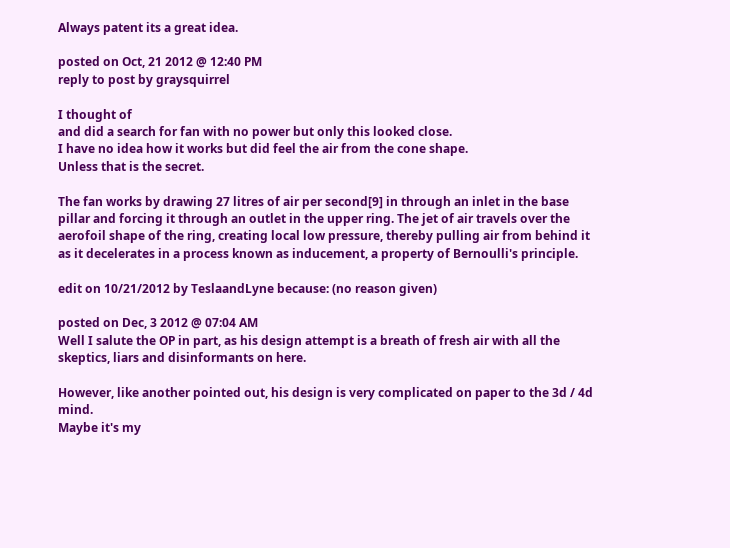Always patent its a great idea.

posted on Oct, 21 2012 @ 12:40 PM
reply to post by graysquirrel

I thought of
and did a search for fan with no power but only this looked close.
I have no idea how it works but did feel the air from the cone shape.
Unless that is the secret.

The fan works by drawing 27 litres of air per second[9] in through an inlet in the base pillar and forcing it through an outlet in the upper ring. The jet of air travels over the aerofoil shape of the ring, creating local low pressure, thereby pulling air from behind it as it decelerates in a process known as inducement, a property of Bernoulli's principle.

edit on 10/21/2012 by TeslaandLyne because: (no reason given)

posted on Dec, 3 2012 @ 07:04 AM
Well I salute the OP in part, as his design attempt is a breath of fresh air with all the skeptics, liars and disinformants on here.

However, like another pointed out, his design is very complicated on paper to the 3d / 4d mind.
Maybe it's my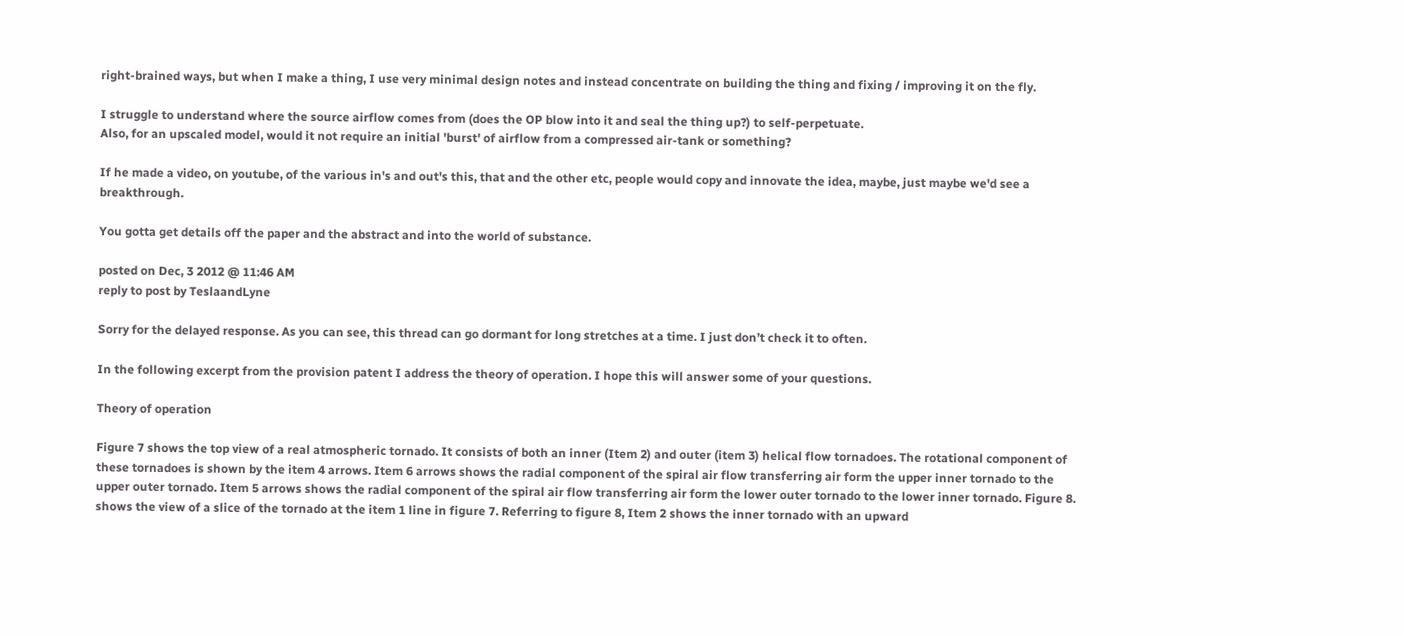right-brained ways, but when I make a thing, I use very minimal design notes and instead concentrate on building the thing and fixing / improving it on the fly.

I struggle to understand where the source airflow comes from (does the OP blow into it and seal the thing up?) to self-perpetuate.
Also, for an upscaled model, would it not require an initial 'burst' of airflow from a compressed air-tank or something?

If he made a video, on youtube, of the various in's and out's this, that and the other etc, people would copy and innovate the idea, maybe, just maybe we'd see a breakthrough.

You gotta get details off the paper and the abstract and into the world of substance.

posted on Dec, 3 2012 @ 11:46 AM
reply to post by TeslaandLyne

Sorry for the delayed response. As you can see, this thread can go dormant for long stretches at a time. I just don’t check it to often.

In the following excerpt from the provision patent I address the theory of operation. I hope this will answer some of your questions.

Theory of operation

Figure 7 shows the top view of a real atmospheric tornado. It consists of both an inner (Item 2) and outer (item 3) helical flow tornadoes. The rotational component of these tornadoes is shown by the item 4 arrows. Item 6 arrows shows the radial component of the spiral air flow transferring air form the upper inner tornado to the upper outer tornado. Item 5 arrows shows the radial component of the spiral air flow transferring air form the lower outer tornado to the lower inner tornado. Figure 8. shows the view of a slice of the tornado at the item 1 line in figure 7. Referring to figure 8, Item 2 shows the inner tornado with an upward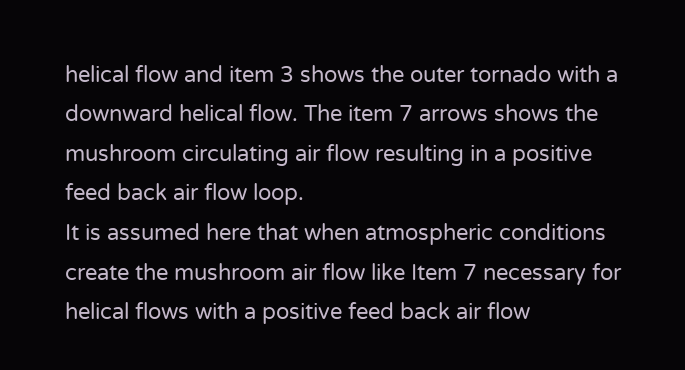helical flow and item 3 shows the outer tornado with a downward helical flow. The item 7 arrows shows the mushroom circulating air flow resulting in a positive feed back air flow loop.
It is assumed here that when atmospheric conditions create the mushroom air flow like Item 7 necessary for helical flows with a positive feed back air flow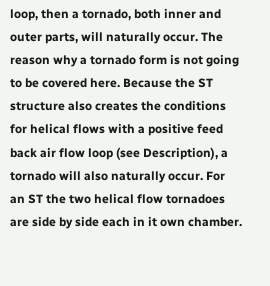loop, then a tornado, both inner and outer parts, will naturally occur. The reason why a tornado form is not going to be covered here. Because the ST structure also creates the conditions for helical flows with a positive feed back air flow loop (see Description), a tornado will also naturally occur. For an ST the two helical flow tornadoes are side by side each in it own chamber.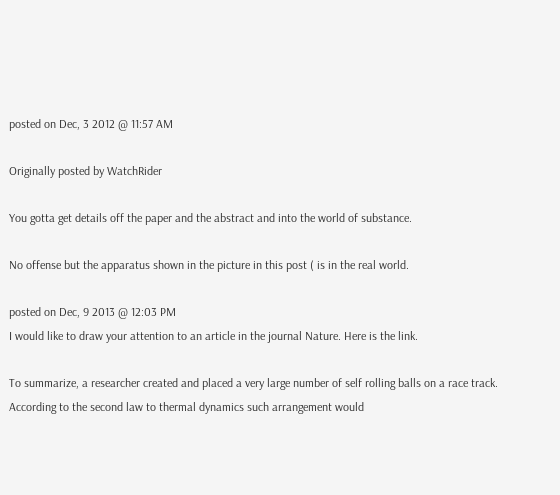posted on Dec, 3 2012 @ 11:57 AM

Originally posted by WatchRider

You gotta get details off the paper and the abstract and into the world of substance.

No offense but the apparatus shown in the picture in this post ( is in the real world.

posted on Dec, 9 2013 @ 12:03 PM
I would like to draw your attention to an article in the journal Nature. Here is the link.

To summarize, a researcher created and placed a very large number of self rolling balls on a race track. According to the second law to thermal dynamics such arrangement would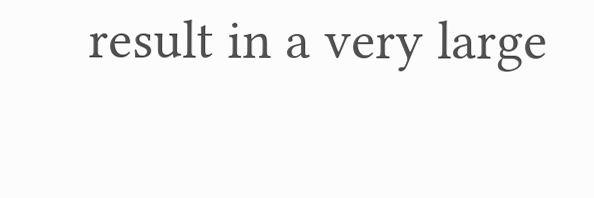result in a very large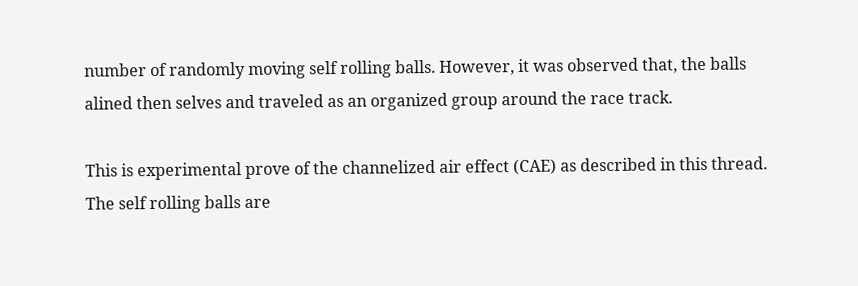number of randomly moving self rolling balls. However, it was observed that, the balls alined then selves and traveled as an organized group around the race track.

This is experimental prove of the channelized air effect (CAE) as described in this thread. The self rolling balls are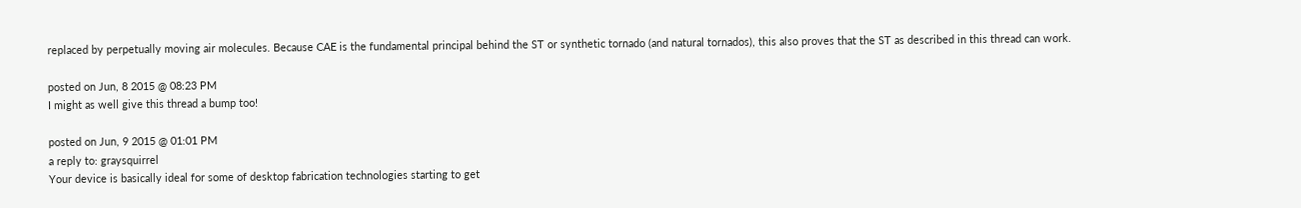replaced by perpetually moving air molecules. Because CAE is the fundamental principal behind the ST or synthetic tornado (and natural tornados), this also proves that the ST as described in this thread can work.

posted on Jun, 8 2015 @ 08:23 PM
I might as well give this thread a bump too!

posted on Jun, 9 2015 @ 01:01 PM
a reply to: graysquirrel
Your device is basically ideal for some of desktop fabrication technologies starting to get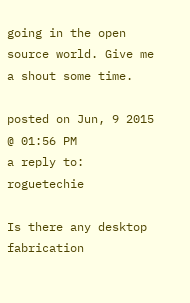going in the open source world. Give me a shout some time.

posted on Jun, 9 2015 @ 01:56 PM
a reply to: roguetechie

Is there any desktop fabrication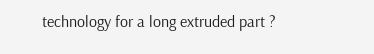technology for a long extruded part ?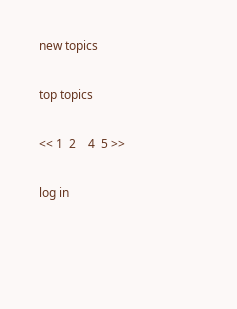new topics

top topics

<< 1  2    4  5 >>

log in